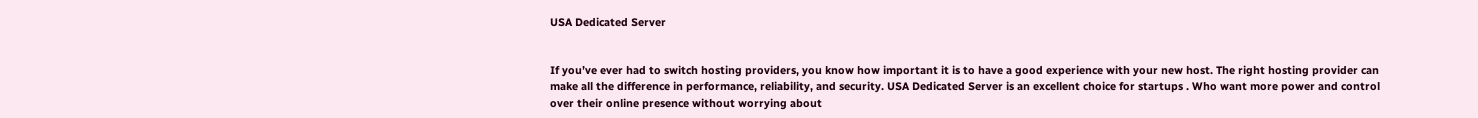USA Dedicated Server


If you’ve ever had to switch hosting providers, you know how important it is to have a good experience with your new host. The right hosting provider can make all the difference in performance, reliability, and security. USA Dedicated Server is an excellent choice for startups . Who want more power and control over their online presence without worrying about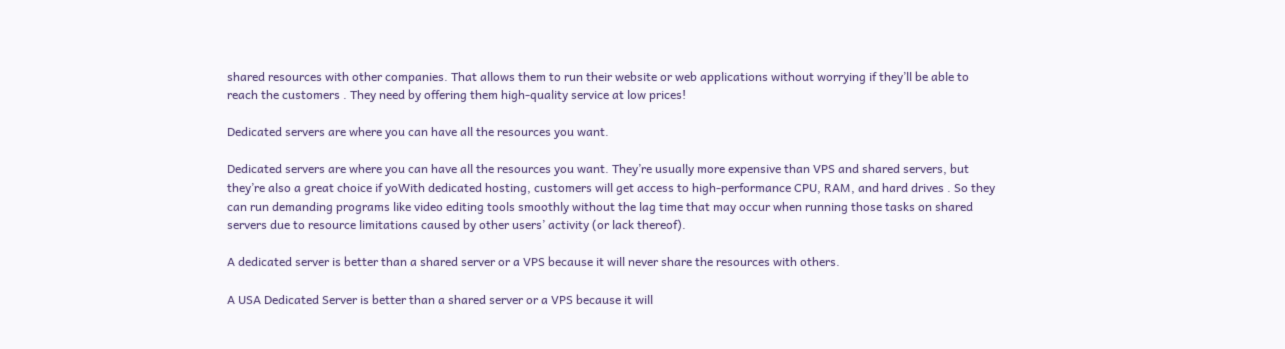shared resources with other companies. That allows them to run their website or web applications without worrying if they’ll be able to reach the customers . They need by offering them high-quality service at low prices!

Dedicated servers are where you can have all the resources you want.

Dedicated servers are where you can have all the resources you want. They’re usually more expensive than VPS and shared servers, but they’re also a great choice if yoWith dedicated hosting, customers will get access to high-performance CPU, RAM, and hard drives . So they can run demanding programs like video editing tools smoothly without the lag time that may occur when running those tasks on shared servers due to resource limitations caused by other users’ activity (or lack thereof).

A dedicated server is better than a shared server or a VPS because it will never share the resources with others.

A USA Dedicated Server is better than a shared server or a VPS because it will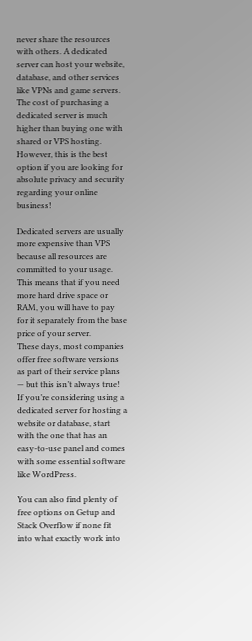never share the resources with others. A dedicated server can host your website, database, and other services like VPNs and game servers. The cost of purchasing a dedicated server is much higher than buying one with shared or VPS hosting. However, this is the best option if you are looking for absolute privacy and security regarding your online business!

Dedicated servers are usually more expensive than VPS because all resources are committed to your usage. This means that if you need more hard drive space or RAM, you will have to pay for it separately from the base price of your server.
These days, most companies offer free software versions as part of their service plans — but this isn’t always true! If you’re considering using a dedicated server for hosting a website or database, start with the one that has an easy-to-use panel and comes with some essential software like WordPress.

You can also find plenty of free options on Getup and Stack Overflow if none fit into what exactly work into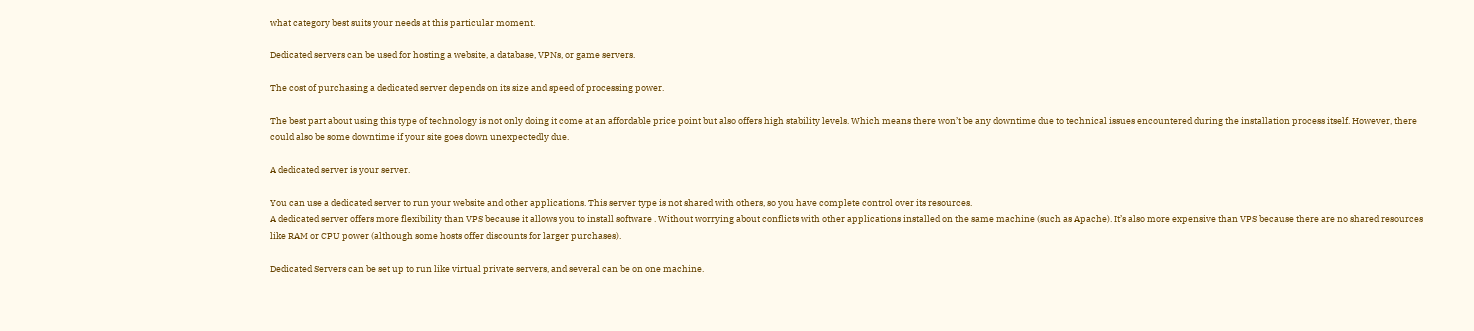what category best suits your needs at this particular moment.

Dedicated servers can be used for hosting a website, a database, VPNs, or game servers.

The cost of purchasing a dedicated server depends on its size and speed of processing power.

The best part about using this type of technology is not only doing it come at an affordable price point but also offers high stability levels. Which means there won’t be any downtime due to technical issues encountered during the installation process itself. However, there could also be some downtime if your site goes down unexpectedly due.

A dedicated server is your server.

You can use a dedicated server to run your website and other applications. This server type is not shared with others, so you have complete control over its resources.
A dedicated server offers more flexibility than VPS because it allows you to install software . Without worrying about conflicts with other applications installed on the same machine (such as Apache). It’s also more expensive than VPS because there are no shared resources like RAM or CPU power (although some hosts offer discounts for larger purchases).

Dedicated Servers can be set up to run like virtual private servers, and several can be on one machine.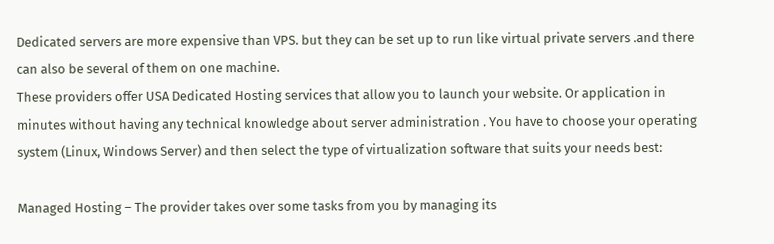Dedicated servers are more expensive than VPS. but they can be set up to run like virtual private servers .and there can also be several of them on one machine.
These providers offer USA Dedicated Hosting services that allow you to launch your website. Or application in minutes without having any technical knowledge about server administration . You have to choose your operating system (Linux, Windows Server) and then select the type of virtualization software that suits your needs best:

Managed Hosting – The provider takes over some tasks from you by managing its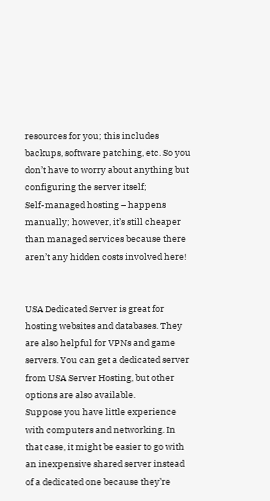resources for you; this includes backups, software patching, etc. So you don’t have to worry about anything but configuring the server itself;
Self-managed hosting – happens manually; however, it’s still cheaper than managed services because there aren’t any hidden costs involved here!


USA Dedicated Server is great for hosting websites and databases. They are also helpful for VPNs and game servers. You can get a dedicated server from USA Server Hosting, but other options are also available.
Suppose you have little experience with computers and networking. In that case, it might be easier to go with an inexpensive shared server instead of a dedicated one because they’re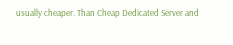usually cheaper. Than Cheap Dedicated Server and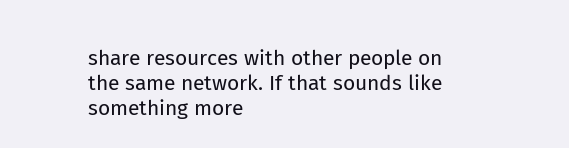share resources with other people on the same network. If that sounds like something more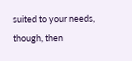suited to your needs, though, then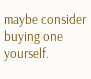maybe consider buying one yourself.